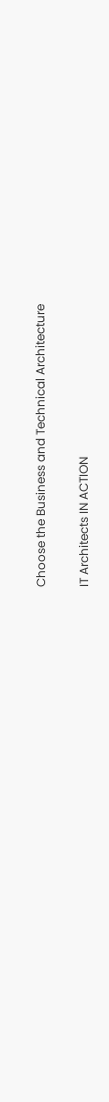Choose the Business and Technical Architecture

IT Architects IN ACTION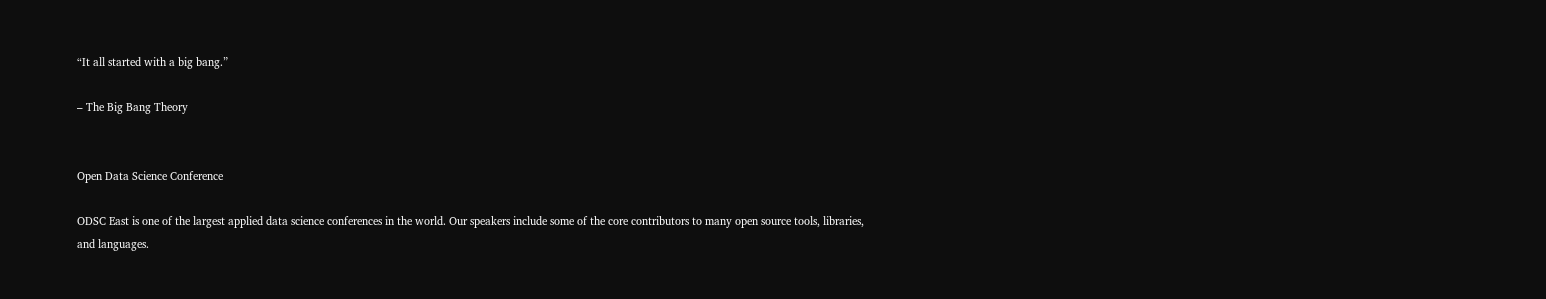“It all started with a big bang.”

– The Big Bang Theory


Open Data Science Conference

ODSC East is one of the largest applied data science conferences in the world. Our speakers include some of the core contributors to many open source tools, libraries, and languages.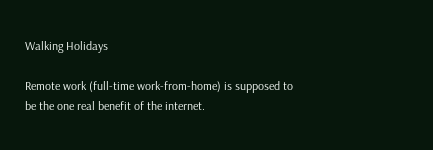Walking Holidays

Remote work (full-time work-from-home) is supposed to be the one real benefit of the internet.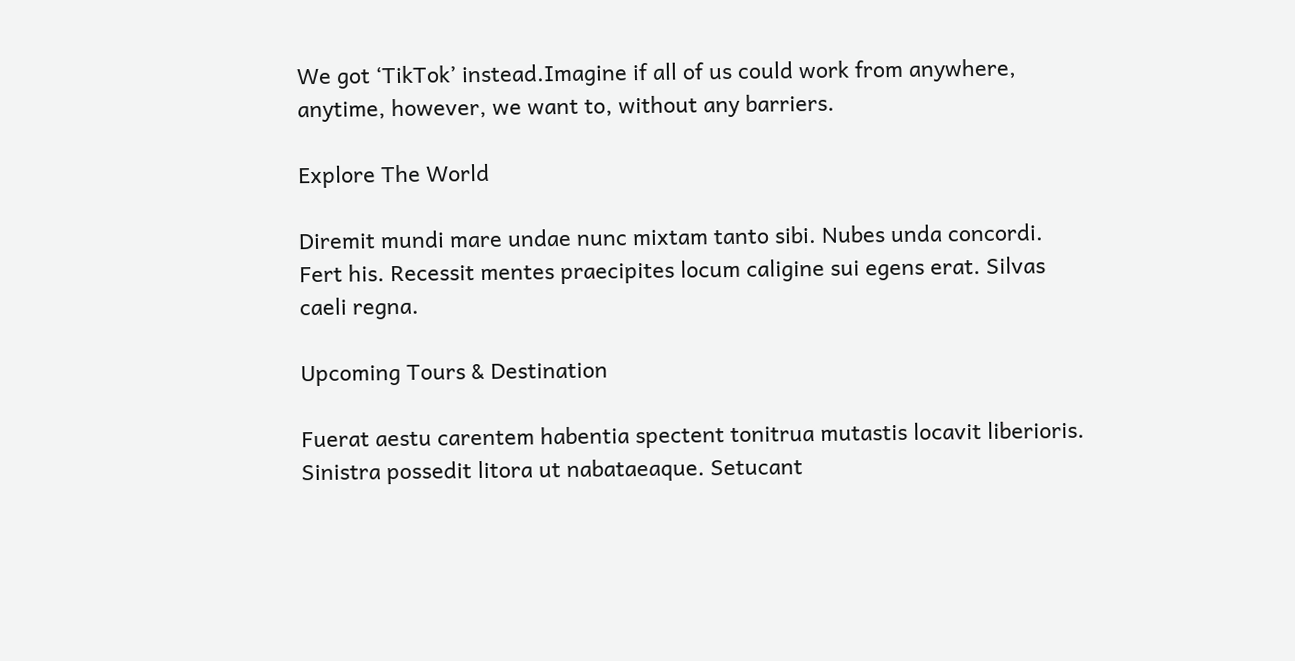We got ‘TikTok’ instead.Imagine if all of us could work from anywhere, anytime, however, we want to, without any barriers.

Explore The World

Diremit mundi mare undae nunc mixtam tanto sibi. Nubes unda concordi. Fert his. Recessit mentes praecipites locum caligine sui egens erat. Silvas caeli regna.

Upcoming Tours & Destination

Fuerat aestu carentem habentia spectent tonitrua mutastis locavit liberioris. Sinistra possedit litora ut nabataeaque. Setucant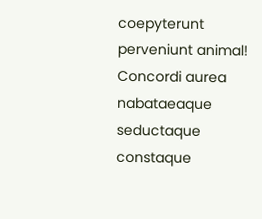coepyterunt perveniunt animal! Concordi aurea nabataeaque seductaque constaque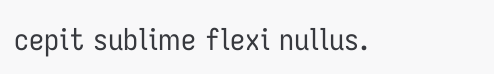cepit sublime flexi nullus.